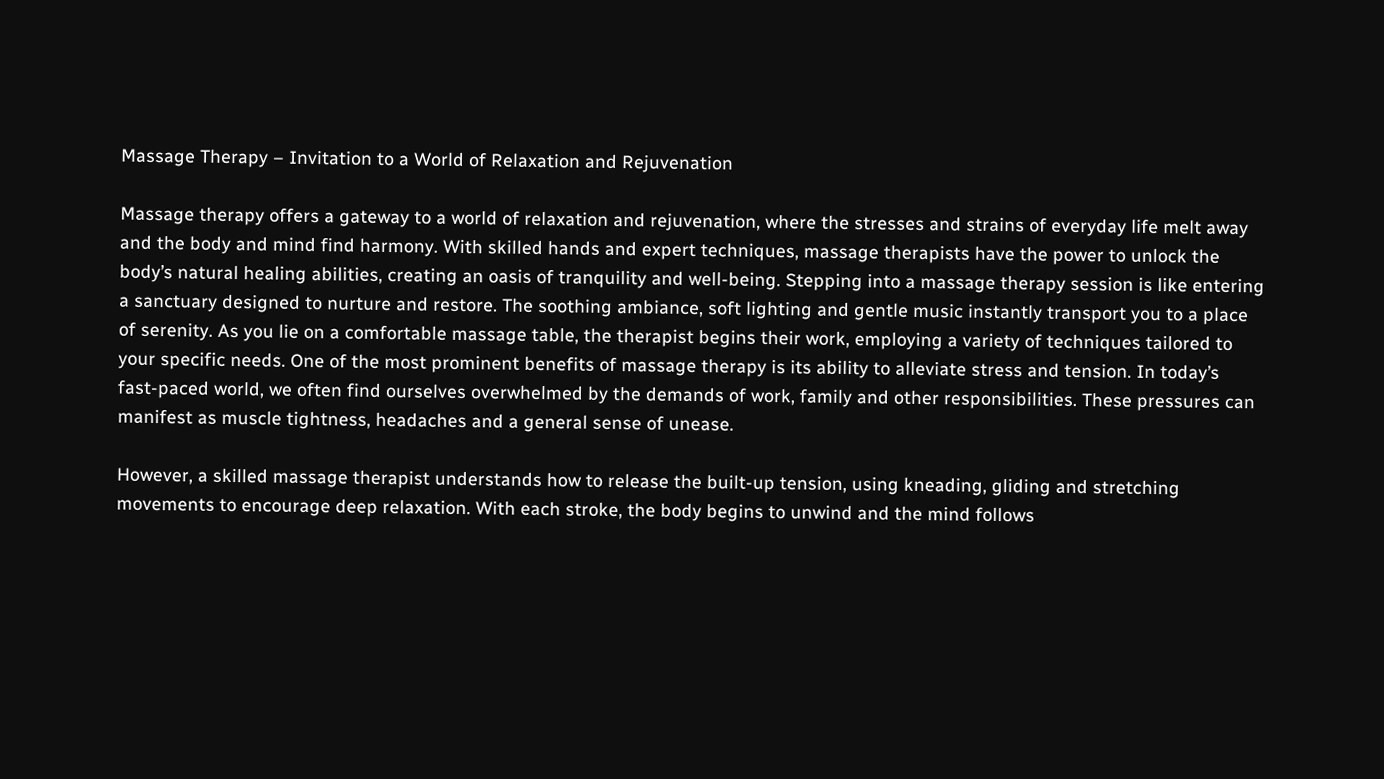Massage Therapy – Invitation to a World of Relaxation and Rejuvenation

Massage therapy offers a gateway to a world of relaxation and rejuvenation, where the stresses and strains of everyday life melt away and the body and mind find harmony. With skilled hands and expert techniques, massage therapists have the power to unlock the body’s natural healing abilities, creating an oasis of tranquility and well-being. Stepping into a massage therapy session is like entering a sanctuary designed to nurture and restore. The soothing ambiance, soft lighting and gentle music instantly transport you to a place of serenity. As you lie on a comfortable massage table, the therapist begins their work, employing a variety of techniques tailored to your specific needs. One of the most prominent benefits of massage therapy is its ability to alleviate stress and tension. In today’s fast-paced world, we often find ourselves overwhelmed by the demands of work, family and other responsibilities. These pressures can manifest as muscle tightness, headaches and a general sense of unease.

However, a skilled massage therapist understands how to release the built-up tension, using kneading, gliding and stretching movements to encourage deep relaxation. With each stroke, the body begins to unwind and the mind follows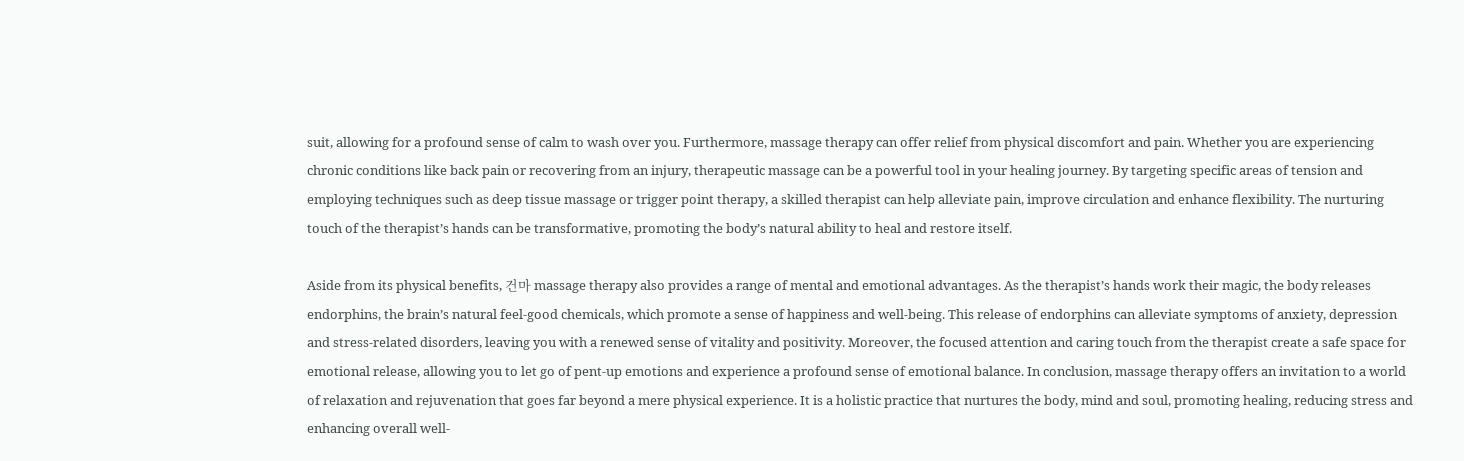suit, allowing for a profound sense of calm to wash over you. Furthermore, massage therapy can offer relief from physical discomfort and pain. Whether you are experiencing chronic conditions like back pain or recovering from an injury, therapeutic massage can be a powerful tool in your healing journey. By targeting specific areas of tension and employing techniques such as deep tissue massage or trigger point therapy, a skilled therapist can help alleviate pain, improve circulation and enhance flexibility. The nurturing touch of the therapist’s hands can be transformative, promoting the body’s natural ability to heal and restore itself.

Aside from its physical benefits, 건마 massage therapy also provides a range of mental and emotional advantages. As the therapist’s hands work their magic, the body releases endorphins, the brain’s natural feel-good chemicals, which promote a sense of happiness and well-being. This release of endorphins can alleviate symptoms of anxiety, depression and stress-related disorders, leaving you with a renewed sense of vitality and positivity. Moreover, the focused attention and caring touch from the therapist create a safe space for emotional release, allowing you to let go of pent-up emotions and experience a profound sense of emotional balance. In conclusion, massage therapy offers an invitation to a world of relaxation and rejuvenation that goes far beyond a mere physical experience. It is a holistic practice that nurtures the body, mind and soul, promoting healing, reducing stress and enhancing overall well-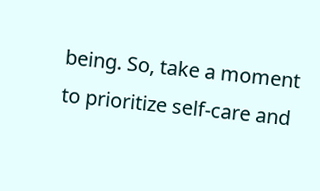being. So, take a moment to prioritize self-care and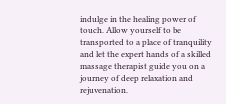indulge in the healing power of touch. Allow yourself to be transported to a place of tranquility and let the expert hands of a skilled massage therapist guide you on a journey of deep relaxation and rejuvenation.